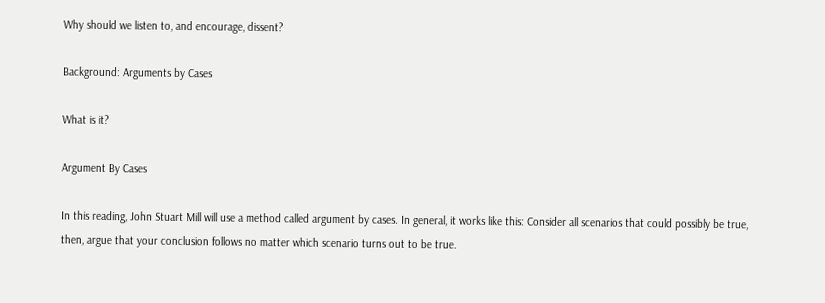Why should we listen to, and encourage, dissent?

Background: Arguments by Cases

What is it?

Argument By Cases

In this reading, John Stuart Mill will use a method called argument by cases. In general, it works like this: Consider all scenarios that could possibly be true, then, argue that your conclusion follows no matter which scenario turns out to be true.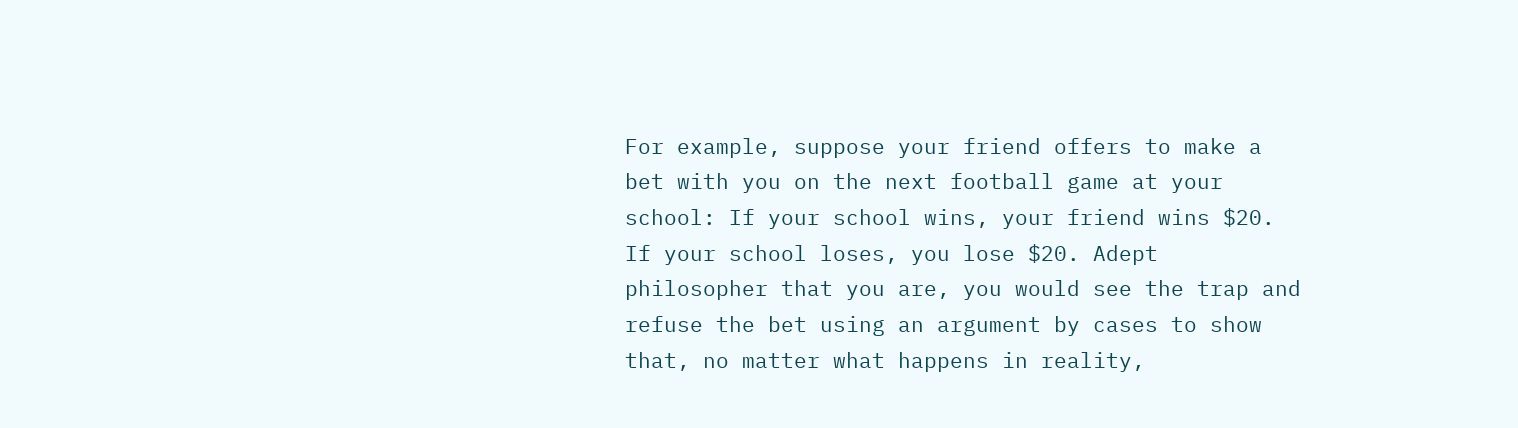For example, suppose your friend offers to make a bet with you on the next football game at your school: If your school wins, your friend wins $20. If your school loses, you lose $20. Adept philosopher that you are, you would see the trap and refuse the bet using an argument by cases to show that, no matter what happens in reality,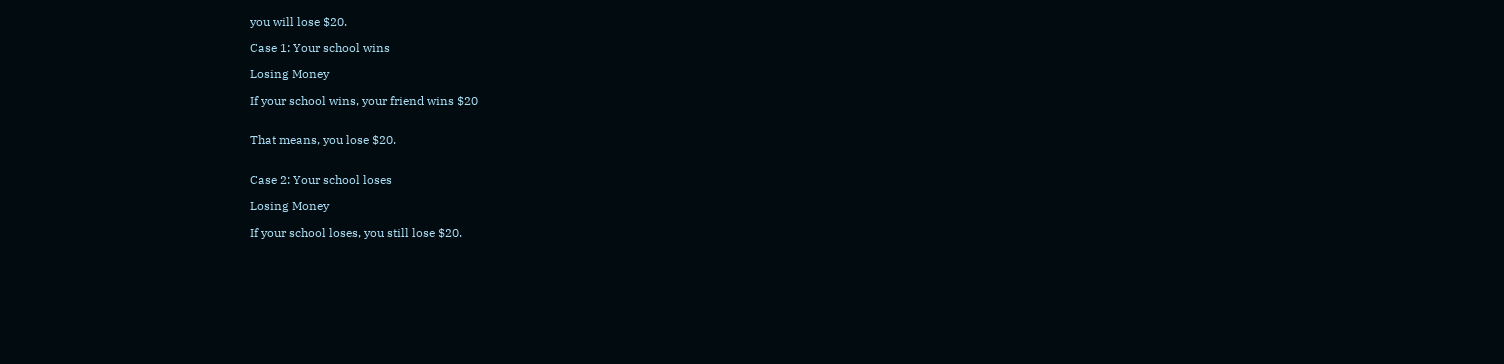you will lose $20.

Case 1: Your school wins

Losing Money

If your school wins, your friend wins $20


That means, you lose $20.


Case 2: Your school loses

Losing Money

If your school loses, you still lose $20.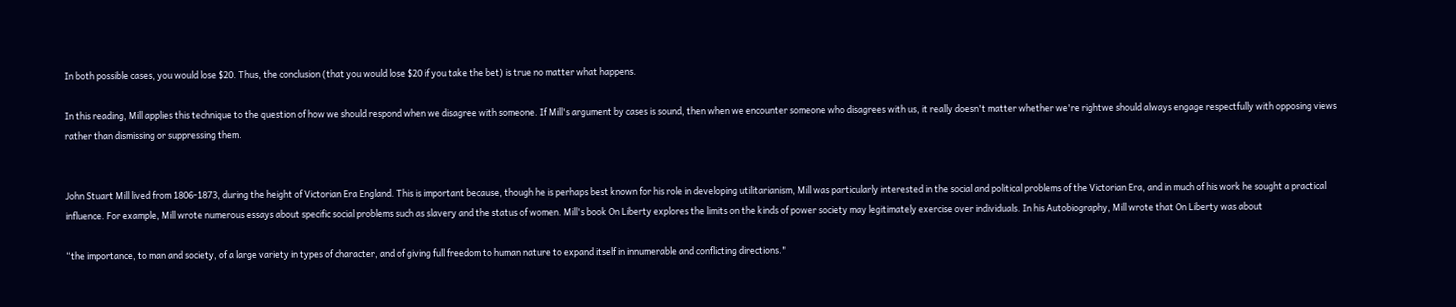In both possible cases, you would lose $20. Thus, the conclusion (that you would lose $20 if you take the bet) is true no matter what happens.

In this reading, Mill applies this technique to the question of how we should respond when we disagree with someone. If Mill's argument by cases is sound, then when we encounter someone who disagrees with us, it really doesn't matter whether we're rightwe should always engage respectfully with opposing views rather than dismissing or suppressing them.


John Stuart Mill lived from 1806-1873, during the height of Victorian Era England. This is important because, though he is perhaps best known for his role in developing utilitarianism, Mill was particularly interested in the social and political problems of the Victorian Era, and in much of his work he sought a practical influence. For example, Mill wrote numerous essays about specific social problems such as slavery and the status of women. Mill's book On Liberty explores the limits on the kinds of power society may legitimately exercise over individuals. In his Autobiography, Mill wrote that On Liberty was about

“the importance, to man and society, of a large variety in types of character, and of giving full freedom to human nature to expand itself in innumerable and conflicting directions."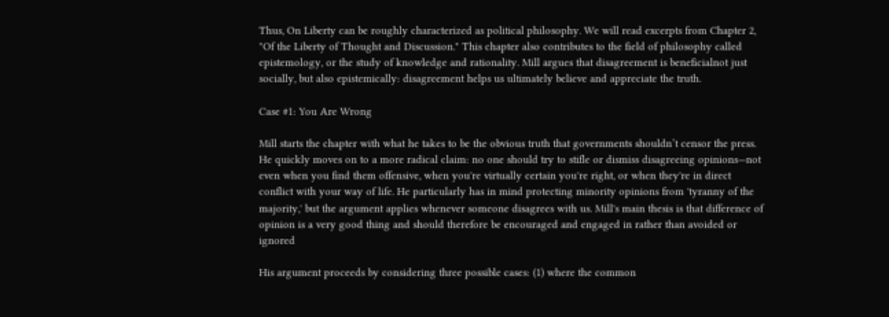Thus, On Liberty can be roughly characterized as political philosophy. We will read excerpts from Chapter 2, "Of the Liberty of Thought and Discussion." This chapter also contributes to the field of philosophy called epistemology, or the study of knowledge and rationality. Mill argues that disagreement is beneficialnot just socially, but also epistemically: disagreement helps us ultimately believe and appreciate the truth.

Case #1: You Are Wrong

Mill starts the chapter with what he takes to be the obvious truth that governments shouldn’t censor the press. He quickly moves on to a more radical claim: no one should try to stifle or dismiss disagreeing opinions—not even when you find them offensive, when you're virtually certain you're right, or when they're in direct conflict with your way of life. He particularly has in mind protecting minority opinions from 'tyranny of the majority,' but the argument applies whenever someone disagrees with us. Mill's main thesis is that difference of opinion is a very good thing and should therefore be encouraged and engaged in rather than avoided or ignored

His argument proceeds by considering three possible cases: (1) where the common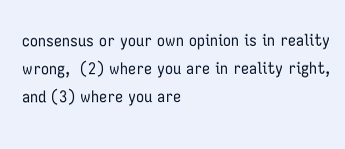consensus or your own opinion is in reality wrong,  (2) where you are in reality right, and (3) where you are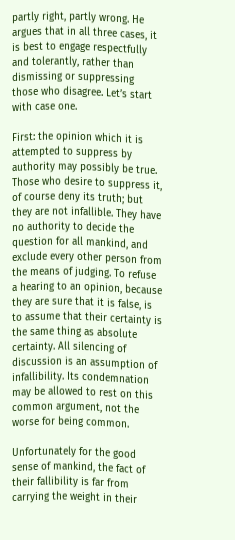partly right, partly wrong. He argues that in all three cases, it is best to engage respectfully and tolerantly, rather than dismissing or suppressing those who disagree. Let’s start with case one.

First: the opinion which it is attempted to suppress by authority may possibly be true. Those who desire to suppress it, of course deny its truth; but they are not infallible. They have no authority to decide the question for all mankind, and exclude every other person from the means of judging. To refuse a hearing to an opinion, because they are sure that it is false, is to assume that their certainty is the same thing as absolute certainty. All silencing of discussion is an assumption of infallibility. Its condemnation may be allowed to rest on this common argument, not the worse for being common.

Unfortunately for the good sense of mankind, the fact of their fallibility is far from carrying the weight in their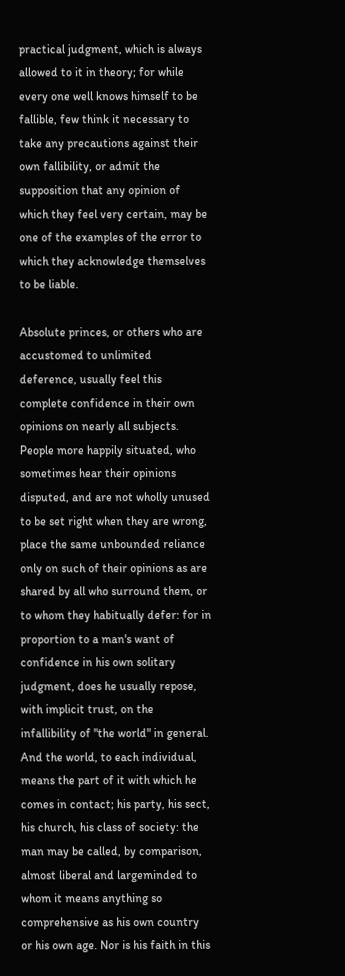practical judgment, which is always allowed to it in theory; for while every one well knows himself to be fallible, few think it necessary to take any precautions against their own fallibility, or admit the supposition that any opinion of which they feel very certain, may be one of the examples of the error to which they acknowledge themselves to be liable.

Absolute princes, or others who are accustomed to unlimited deference, usually feel this complete confidence in their own opinions on nearly all subjects. People more happily situated, who sometimes hear their opinions disputed, and are not wholly unused to be set right when they are wrong, place the same unbounded reliance only on such of their opinions as are shared by all who surround them, or to whom they habitually defer: for in proportion to a man's want of confidence in his own solitary judgment, does he usually repose, with implicit trust, on the infallibility of "the world" in general. And the world, to each individual, means the part of it with which he comes in contact; his party, his sect, his church, his class of society: the man may be called, by comparison, almost liberal and largeminded to whom it means anything so comprehensive as his own country or his own age. Nor is his faith in this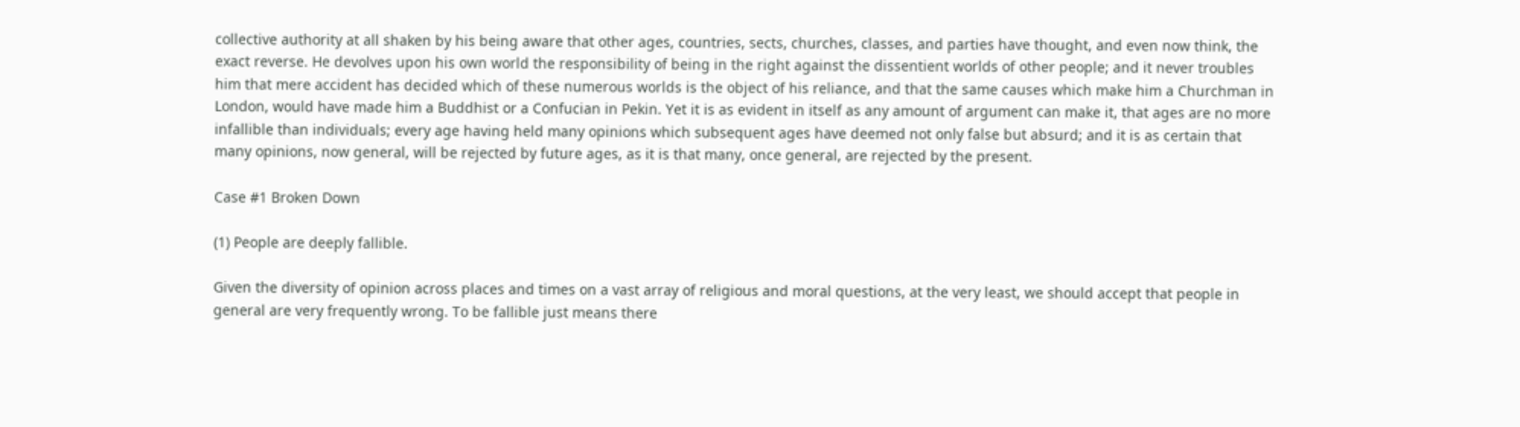collective authority at all shaken by his being aware that other ages, countries, sects, churches, classes, and parties have thought, and even now think, the exact reverse. He devolves upon his own world the responsibility of being in the right against the dissentient worlds of other people; and it never troubles him that mere accident has decided which of these numerous worlds is the object of his reliance, and that the same causes which make him a Churchman in London, would have made him a Buddhist or a Confucian in Pekin. Yet it is as evident in itself as any amount of argument can make it, that ages are no more infallible than individuals; every age having held many opinions which subsequent ages have deemed not only false but absurd; and it is as certain that many opinions, now general, will be rejected by future ages, as it is that many, once general, are rejected by the present.

Case #1 Broken Down

(1) People are deeply fallible.

Given the diversity of opinion across places and times on a vast array of religious and moral questions, at the very least, we should accept that people in general are very frequently wrong. To be fallible just means there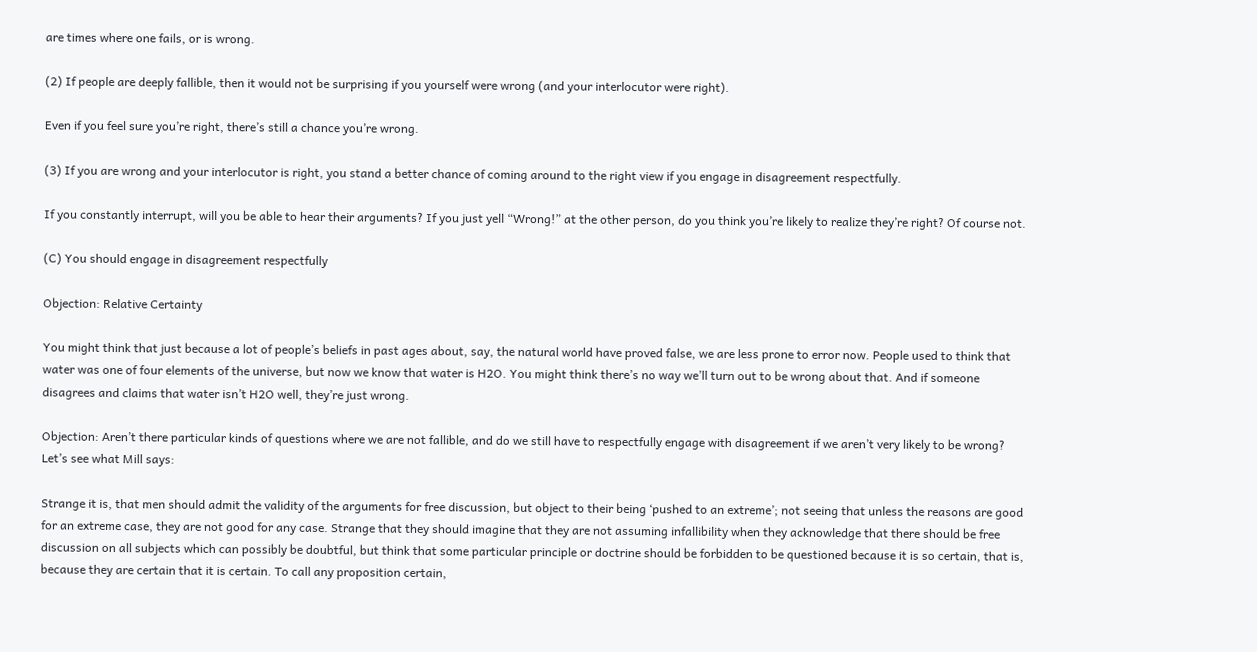are times where one fails, or is wrong.

(2) If people are deeply fallible, then it would not be surprising if you yourself were wrong (and your interlocutor were right).

Even if you feel sure you’re right, there’s still a chance you’re wrong.

(3) If you are wrong and your interlocutor is right, you stand a better chance of coming around to the right view if you engage in disagreement respectfully.

If you constantly interrupt, will you be able to hear their arguments? If you just yell “Wrong!” at the other person, do you think you’re likely to realize they’re right? Of course not.

(C) You should engage in disagreement respectfully

Objection: Relative Certainty

You might think that just because a lot of people’s beliefs in past ages about, say, the natural world have proved false, we are less prone to error now. People used to think that water was one of four elements of the universe, but now we know that water is H2O. You might think there’s no way we’ll turn out to be wrong about that. And if someone disagrees and claims that water isn’t H2O well, they’re just wrong.

Objection: Aren’t there particular kinds of questions where we are not fallible, and do we still have to respectfully engage with disagreement if we aren’t very likely to be wrong? Let’s see what Mill says:

Strange it is, that men should admit the validity of the arguments for free discussion, but object to their being ‘pushed to an extreme’; not seeing that unless the reasons are good for an extreme case, they are not good for any case. Strange that they should imagine that they are not assuming infallibility when they acknowledge that there should be free discussion on all subjects which can possibly be doubtful, but think that some particular principle or doctrine should be forbidden to be questioned because it is so certain, that is, because they are certain that it is certain. To call any proposition certain,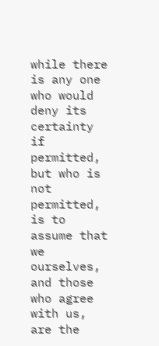while there is any one who would deny its certainty if permitted, but who is not permitted, is to assume that we ourselves, and those who agree with us, are the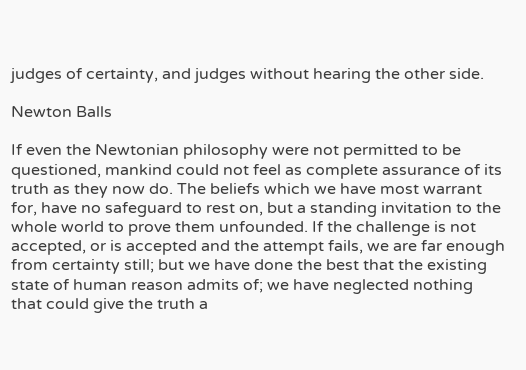judges of certainty, and judges without hearing the other side.

Newton Balls

If even the Newtonian philosophy were not permitted to be questioned, mankind could not feel as complete assurance of its truth as they now do. The beliefs which we have most warrant for, have no safeguard to rest on, but a standing invitation to the whole world to prove them unfounded. If the challenge is not accepted, or is accepted and the attempt fails, we are far enough from certainty still; but we have done the best that the existing state of human reason admits of; we have neglected nothing that could give the truth a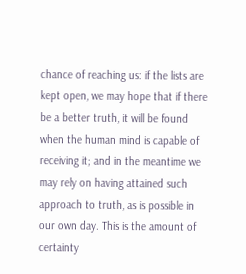chance of reaching us: if the lists are kept open, we may hope that if there be a better truth, it will be found when the human mind is capable of receiving it; and in the meantime we may rely on having attained such approach to truth, as is possible in our own day. This is the amount of certainty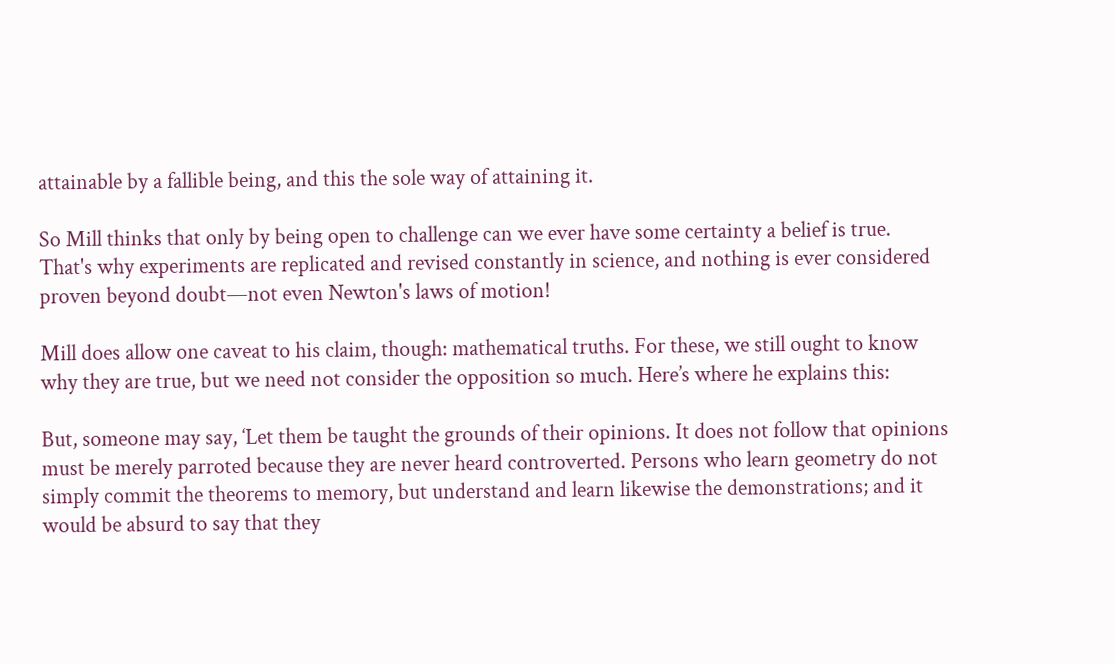attainable by a fallible being, and this the sole way of attaining it.

So Mill thinks that only by being open to challenge can we ever have some certainty a belief is true. That's why experiments are replicated and revised constantly in science, and nothing is ever considered proven beyond doubt—not even Newton's laws of motion!

Mill does allow one caveat to his claim, though: mathematical truths. For these, we still ought to know why they are true, but we need not consider the opposition so much. Here’s where he explains this:

But, someone may say, ‘Let them be taught the grounds of their opinions. It does not follow that opinions must be merely parroted because they are never heard controverted. Persons who learn geometry do not simply commit the theorems to memory, but understand and learn likewise the demonstrations; and it would be absurd to say that they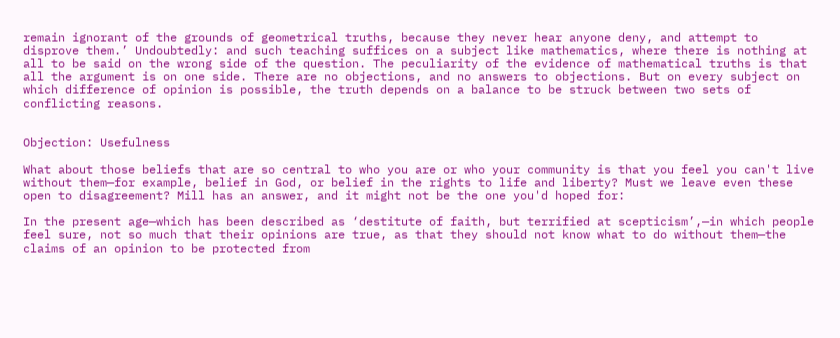remain ignorant of the grounds of geometrical truths, because they never hear anyone deny, and attempt to disprove them.’ Undoubtedly: and such teaching suffices on a subject like mathematics, where there is nothing at all to be said on the wrong side of the question. The peculiarity of the evidence of mathematical truths is that all the argument is on one side. There are no objections, and no answers to objections. But on every subject on which difference of opinion is possible, the truth depends on a balance to be struck between two sets of conflicting reasons.


Objection: Usefulness

What about those beliefs that are so central to who you are or who your community is that you feel you can't live without them—for example, belief in God, or belief in the rights to life and liberty? Must we leave even these open to disagreement? Mill has an answer, and it might not be the one you'd hoped for:

In the present age—which has been described as ‘destitute of faith, but terrified at scepticism’,—in which people feel sure, not so much that their opinions are true, as that they should not know what to do without them—the claims of an opinion to be protected from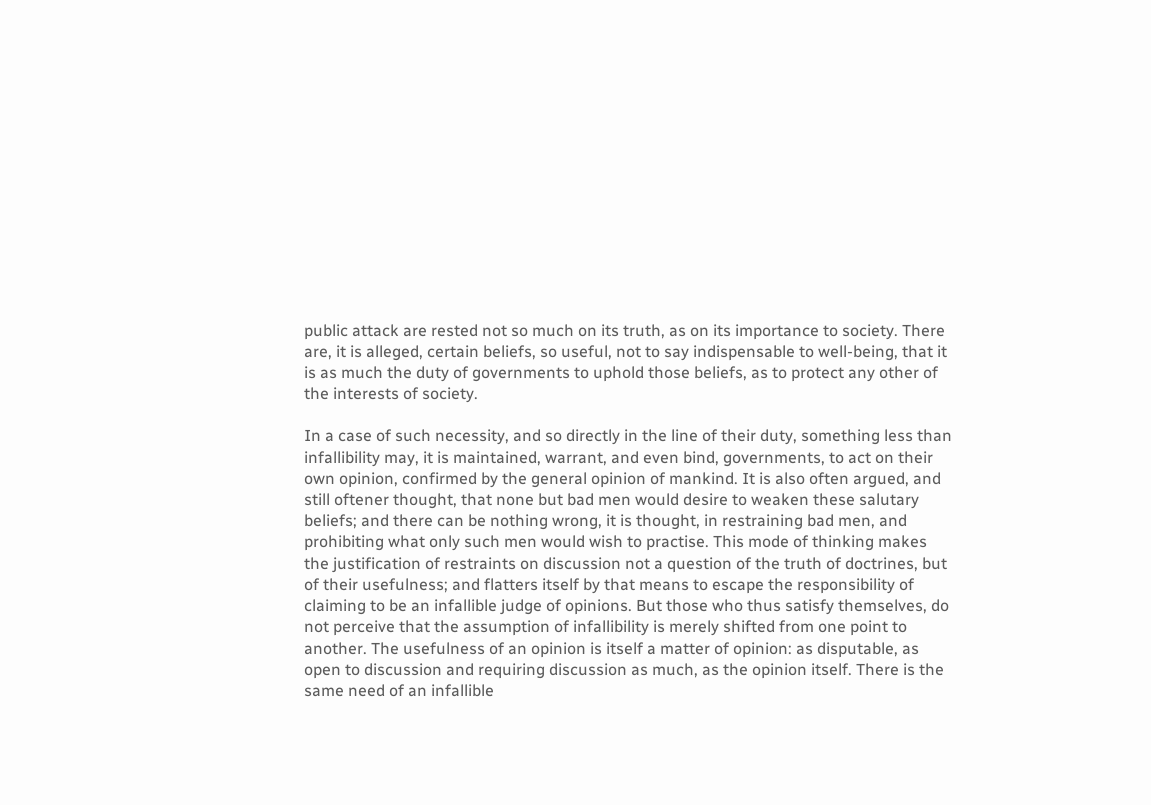public attack are rested not so much on its truth, as on its importance to society. There are, it is alleged, certain beliefs, so useful, not to say indispensable to well-being, that it is as much the duty of governments to uphold those beliefs, as to protect any other of the interests of society.

In a case of such necessity, and so directly in the line of their duty, something less than infallibility may, it is maintained, warrant, and even bind, governments, to act on their own opinion, confirmed by the general opinion of mankind. It is also often argued, and still oftener thought, that none but bad men would desire to weaken these salutary beliefs; and there can be nothing wrong, it is thought, in restraining bad men, and prohibiting what only such men would wish to practise. This mode of thinking makes the justification of restraints on discussion not a question of the truth of doctrines, but of their usefulness; and flatters itself by that means to escape the responsibility of claiming to be an infallible judge of opinions. But those who thus satisfy themselves, do not perceive that the assumption of infallibility is merely shifted from one point to another. The usefulness of an opinion is itself a matter of opinion: as disputable, as open to discussion and requiring discussion as much, as the opinion itself. There is the same need of an infallible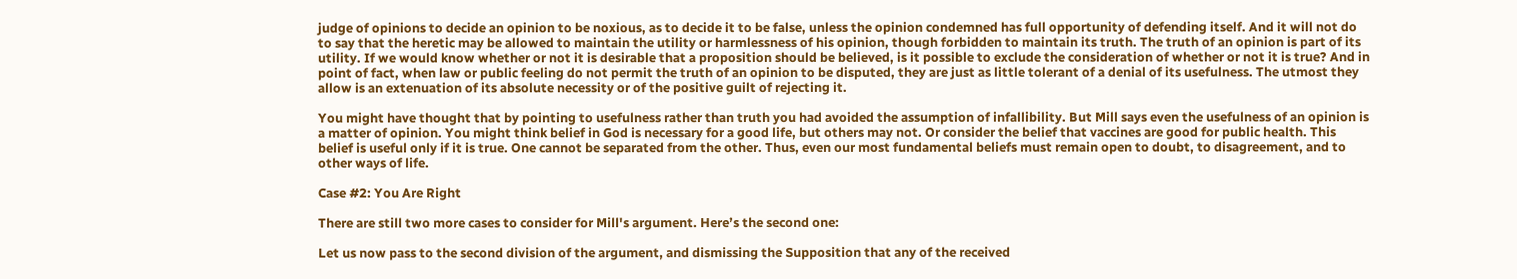judge of opinions to decide an opinion to be noxious, as to decide it to be false, unless the opinion condemned has full opportunity of defending itself. And it will not do to say that the heretic may be allowed to maintain the utility or harmlessness of his opinion, though forbidden to maintain its truth. The truth of an opinion is part of its utility. If we would know whether or not it is desirable that a proposition should be believed, is it possible to exclude the consideration of whether or not it is true? And in point of fact, when law or public feeling do not permit the truth of an opinion to be disputed, they are just as little tolerant of a denial of its usefulness. The utmost they allow is an extenuation of its absolute necessity or of the positive guilt of rejecting it.

You might have thought that by pointing to usefulness rather than truth you had avoided the assumption of infallibility. But Mill says even the usefulness of an opinion is a matter of opinion. You might think belief in God is necessary for a good life, but others may not. Or consider the belief that vaccines are good for public health. This belief is useful only if it is true. One cannot be separated from the other. Thus, even our most fundamental beliefs must remain open to doubt, to disagreement, and to other ways of life.

Case #2: You Are Right

There are still two more cases to consider for Mill's argument. Here’s the second one:

Let us now pass to the second division of the argument, and dismissing the Supposition that any of the received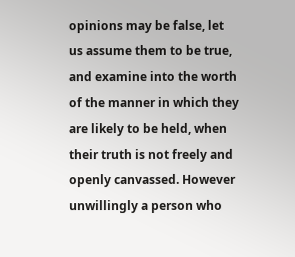opinions may be false, let us assume them to be true, and examine into the worth of the manner in which they are likely to be held, when their truth is not freely and openly canvassed. However unwillingly a person who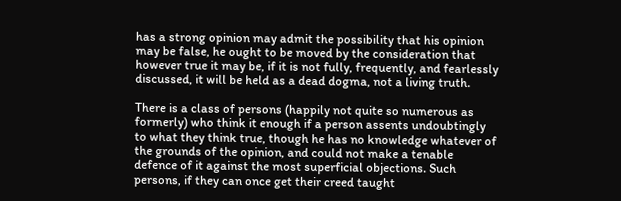has a strong opinion may admit the possibility that his opinion may be false, he ought to be moved by the consideration that however true it may be, if it is not fully, frequently, and fearlessly discussed, it will be held as a dead dogma, not a living truth.

There is a class of persons (happily not quite so numerous as formerly) who think it enough if a person assents undoubtingly to what they think true, though he has no knowledge whatever of the grounds of the opinion, and could not make a tenable defence of it against the most superficial objections. Such persons, if they can once get their creed taught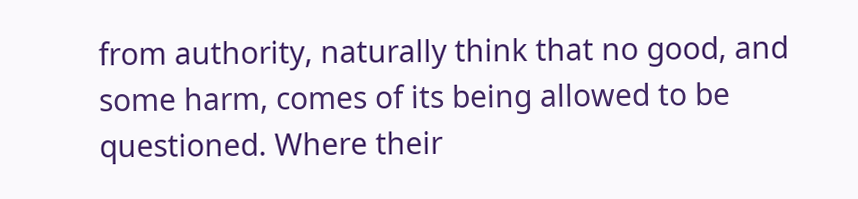from authority, naturally think that no good, and some harm, comes of its being allowed to be questioned. Where their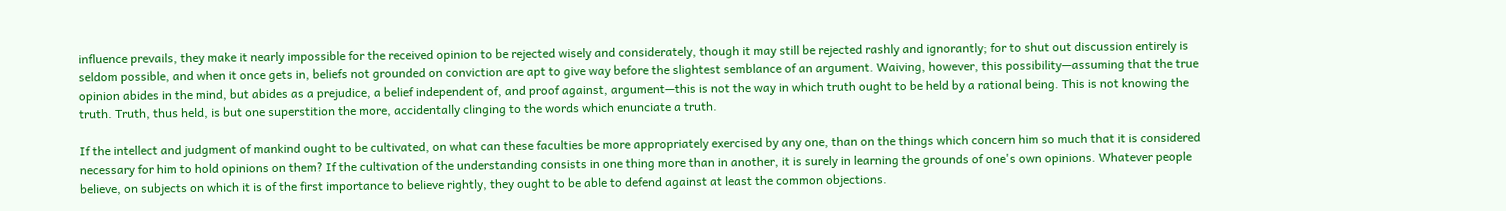influence prevails, they make it nearly impossible for the received opinion to be rejected wisely and considerately, though it may still be rejected rashly and ignorantly; for to shut out discussion entirely is seldom possible, and when it once gets in, beliefs not grounded on conviction are apt to give way before the slightest semblance of an argument. Waiving, however, this possibility—assuming that the true opinion abides in the mind, but abides as a prejudice, a belief independent of, and proof against, argument—this is not the way in which truth ought to be held by a rational being. This is not knowing the truth. Truth, thus held, is but one superstition the more, accidentally clinging to the words which enunciate a truth.

If the intellect and judgment of mankind ought to be cultivated, on what can these faculties be more appropriately exercised by any one, than on the things which concern him so much that it is considered necessary for him to hold opinions on them? If the cultivation of the understanding consists in one thing more than in another, it is surely in learning the grounds of one's own opinions. Whatever people believe, on subjects on which it is of the first importance to believe rightly, they ought to be able to defend against at least the common objections.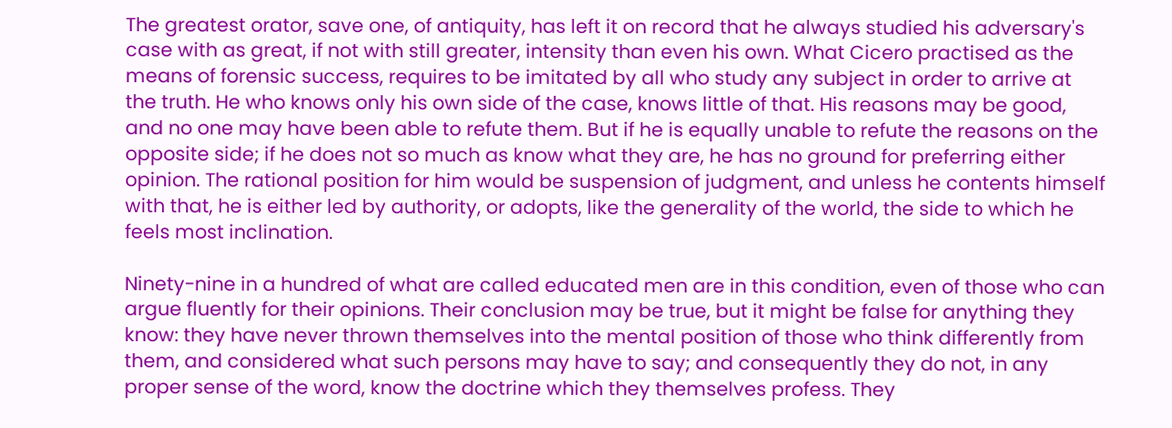The greatest orator, save one, of antiquity, has left it on record that he always studied his adversary's case with as great, if not with still greater, intensity than even his own. What Cicero practised as the means of forensic success, requires to be imitated by all who study any subject in order to arrive at the truth. He who knows only his own side of the case, knows little of that. His reasons may be good, and no one may have been able to refute them. But if he is equally unable to refute the reasons on the opposite side; if he does not so much as know what they are, he has no ground for preferring either opinion. The rational position for him would be suspension of judgment, and unless he contents himself with that, he is either led by authority, or adopts, like the generality of the world, the side to which he feels most inclination.

Ninety-nine in a hundred of what are called educated men are in this condition, even of those who can argue fluently for their opinions. Their conclusion may be true, but it might be false for anything they know: they have never thrown themselves into the mental position of those who think differently from them, and considered what such persons may have to say; and consequently they do not, in any proper sense of the word, know the doctrine which they themselves profess. They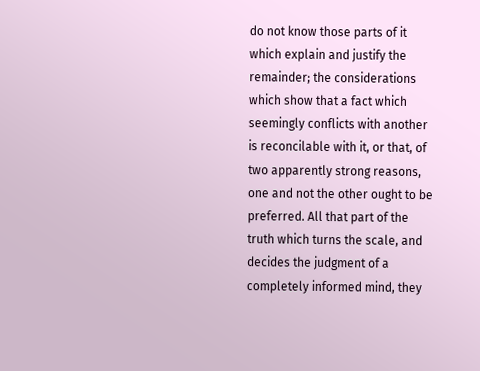do not know those parts of it which explain and justify the remainder; the considerations which show that a fact which seemingly conflicts with another is reconcilable with it, or that, of two apparently strong reasons, one and not the other ought to be preferred. All that part of the truth which turns the scale, and decides the judgment of a completely informed mind, they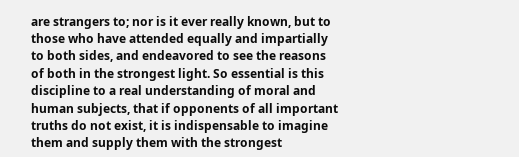are strangers to; nor is it ever really known, but to those who have attended equally and impartially to both sides, and endeavored to see the reasons of both in the strongest light. So essential is this discipline to a real understanding of moral and human subjects, that if opponents of all important truths do not exist, it is indispensable to imagine them and supply them with the strongest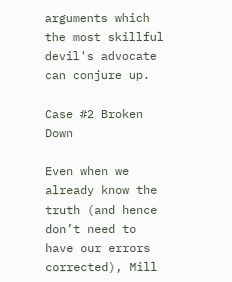arguments which the most skillful devil's advocate can conjure up.

Case #2 Broken Down

Even when we already know the truth (and hence don’t need to have our errors corrected), Mill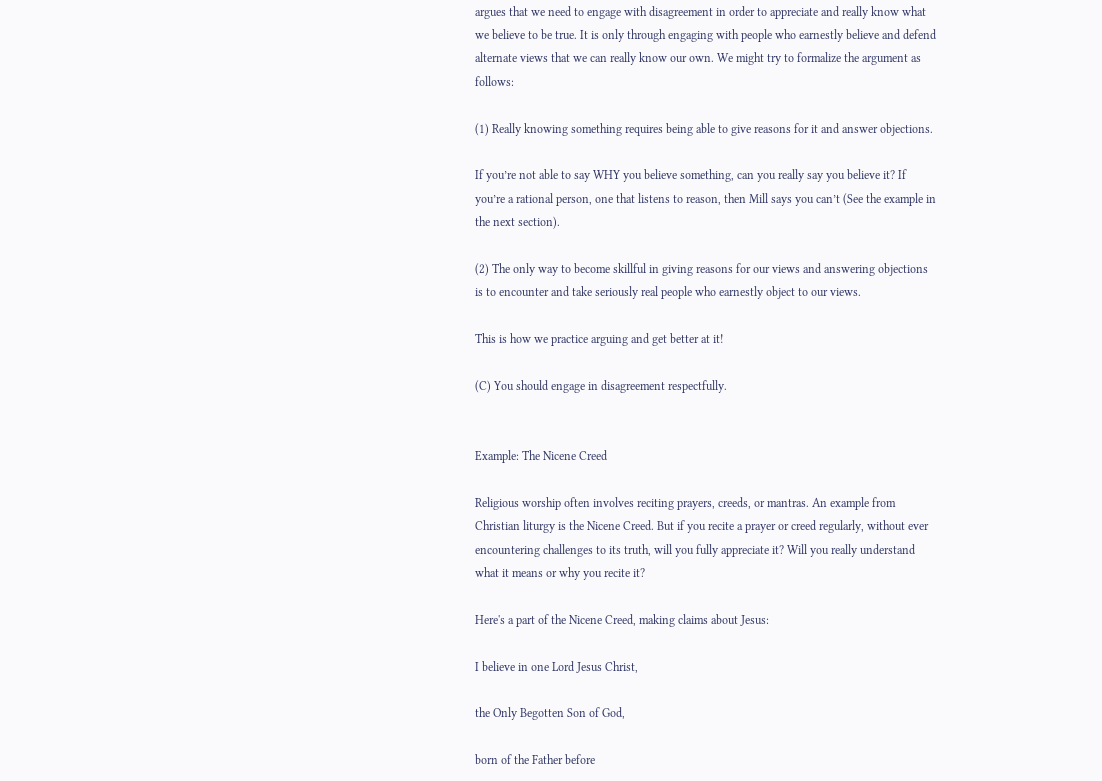argues that we need to engage with disagreement in order to appreciate and really know what we believe to be true. It is only through engaging with people who earnestly believe and defend alternate views that we can really know our own. We might try to formalize the argument as follows:

(1) Really knowing something requires being able to give reasons for it and answer objections.

If you’re not able to say WHY you believe something, can you really say you believe it? If you’re a rational person, one that listens to reason, then Mill says you can’t (See the example in the next section).

(2) The only way to become skillful in giving reasons for our views and answering objections is to encounter and take seriously real people who earnestly object to our views.

This is how we practice arguing and get better at it!

(C) You should engage in disagreement respectfully.


Example: The Nicene Creed

Religious worship often involves reciting prayers, creeds, or mantras. An example from Christian liturgy is the Nicene Creed. But if you recite a prayer or creed regularly, without ever encountering challenges to its truth, will you fully appreciate it? Will you really understand what it means or why you recite it?

Here's a part of the Nicene Creed, making claims about Jesus:

I believe in one Lord Jesus Christ,

the Only Begotten Son of God,

born of the Father before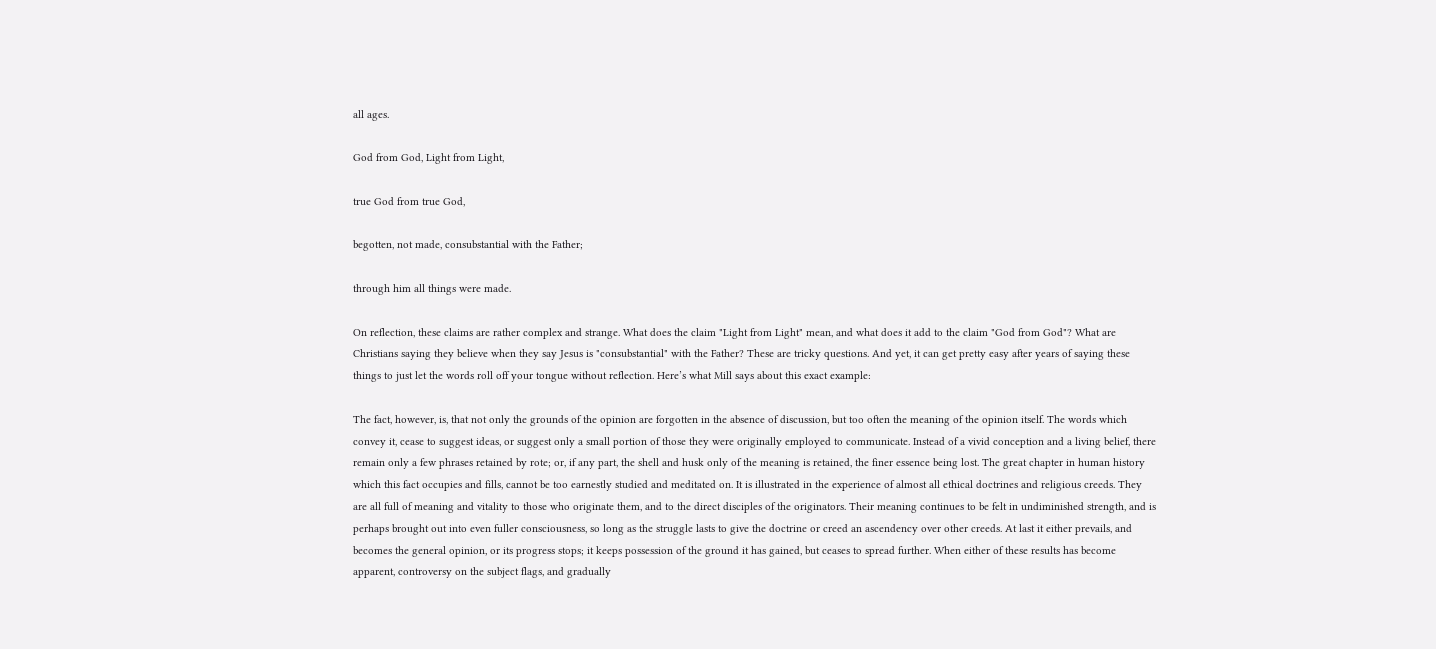all ages.

God from God, Light from Light,

true God from true God,

begotten, not made, consubstantial with the Father;

through him all things were made.

On reflection, these claims are rather complex and strange. What does the claim "Light from Light" mean, and what does it add to the claim "God from God"? What are Christians saying they believe when they say Jesus is "consubstantial" with the Father? These are tricky questions. And yet, it can get pretty easy after years of saying these things to just let the words roll off your tongue without reflection. Here’s what Mill says about this exact example:

The fact, however, is, that not only the grounds of the opinion are forgotten in the absence of discussion, but too often the meaning of the opinion itself. The words which convey it, cease to suggest ideas, or suggest only a small portion of those they were originally employed to communicate. Instead of a vivid conception and a living belief, there remain only a few phrases retained by rote; or, if any part, the shell and husk only of the meaning is retained, the finer essence being lost. The great chapter in human history which this fact occupies and fills, cannot be too earnestly studied and meditated on. It is illustrated in the experience of almost all ethical doctrines and religious creeds. They are all full of meaning and vitality to those who originate them, and to the direct disciples of the originators. Their meaning continues to be felt in undiminished strength, and is perhaps brought out into even fuller consciousness, so long as the struggle lasts to give the doctrine or creed an ascendency over other creeds. At last it either prevails, and becomes the general opinion, or its progress stops; it keeps possession of the ground it has gained, but ceases to spread further. When either of these results has become apparent, controversy on the subject flags, and gradually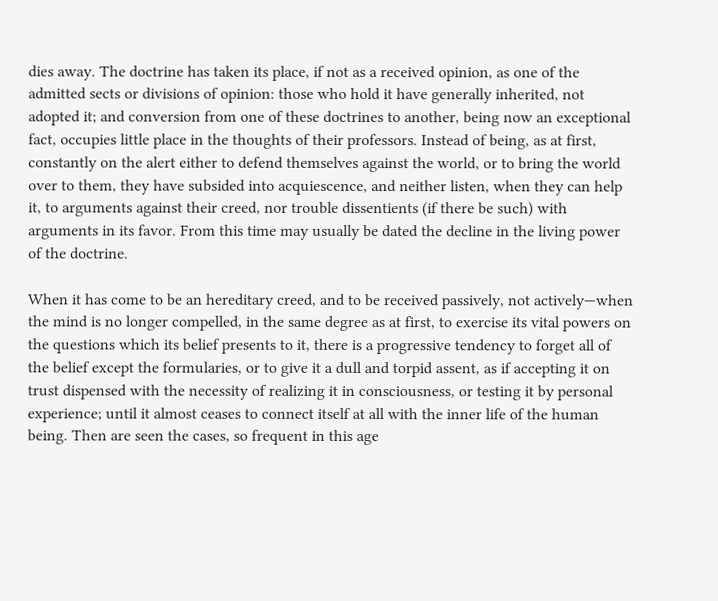dies away. The doctrine has taken its place, if not as a received opinion, as one of the admitted sects or divisions of opinion: those who hold it have generally inherited, not adopted it; and conversion from one of these doctrines to another, being now an exceptional fact, occupies little place in the thoughts of their professors. Instead of being, as at first, constantly on the alert either to defend themselves against the world, or to bring the world over to them, they have subsided into acquiescence, and neither listen, when they can help it, to arguments against their creed, nor trouble dissentients (if there be such) with arguments in its favor. From this time may usually be dated the decline in the living power of the doctrine.

When it has come to be an hereditary creed, and to be received passively, not actively—when the mind is no longer compelled, in the same degree as at first, to exercise its vital powers on the questions which its belief presents to it, there is a progressive tendency to forget all of the belief except the formularies, or to give it a dull and torpid assent, as if accepting it on trust dispensed with the necessity of realizing it in consciousness, or testing it by personal experience; until it almost ceases to connect itself at all with the inner life of the human being. Then are seen the cases, so frequent in this age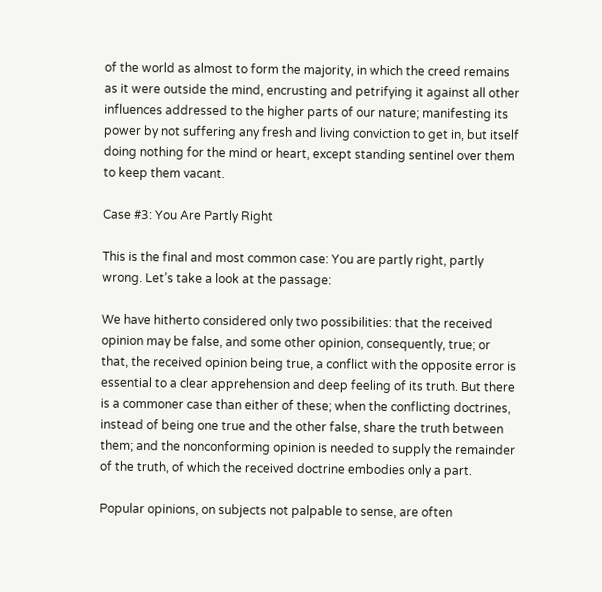of the world as almost to form the majority, in which the creed remains as it were outside the mind, encrusting and petrifying it against all other influences addressed to the higher parts of our nature; manifesting its power by not suffering any fresh and living conviction to get in, but itself doing nothing for the mind or heart, except standing sentinel over them to keep them vacant.

Case #3: You Are Partly Right

This is the final and most common case: You are partly right, partly wrong. Let’s take a look at the passage:

We have hitherto considered only two possibilities: that the received opinion may be false, and some other opinion, consequently, true; or that, the received opinion being true, a conflict with the opposite error is essential to a clear apprehension and deep feeling of its truth. But there is a commoner case than either of these; when the conflicting doctrines, instead of being one true and the other false, share the truth between them; and the nonconforming opinion is needed to supply the remainder of the truth, of which the received doctrine embodies only a part.

Popular opinions, on subjects not palpable to sense, are often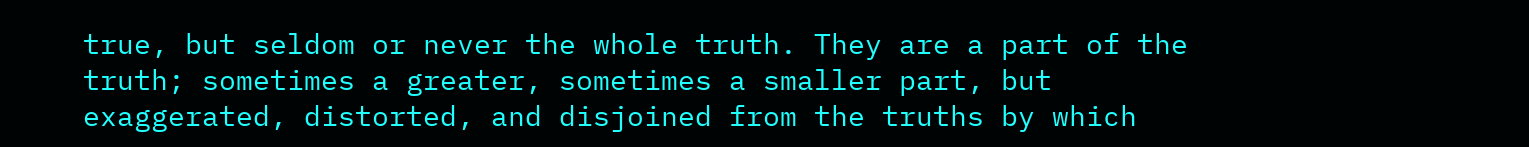true, but seldom or never the whole truth. They are a part of the truth; sometimes a greater, sometimes a smaller part, but exaggerated, distorted, and disjoined from the truths by which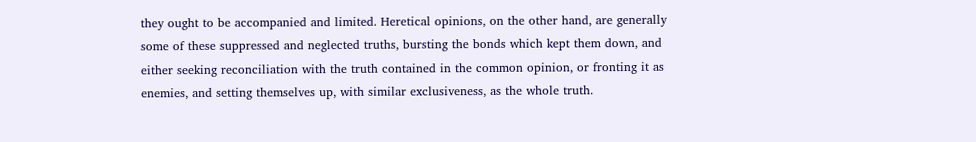they ought to be accompanied and limited. Heretical opinions, on the other hand, are generally some of these suppressed and neglected truths, bursting the bonds which kept them down, and either seeking reconciliation with the truth contained in the common opinion, or fronting it as enemies, and setting themselves up, with similar exclusiveness, as the whole truth.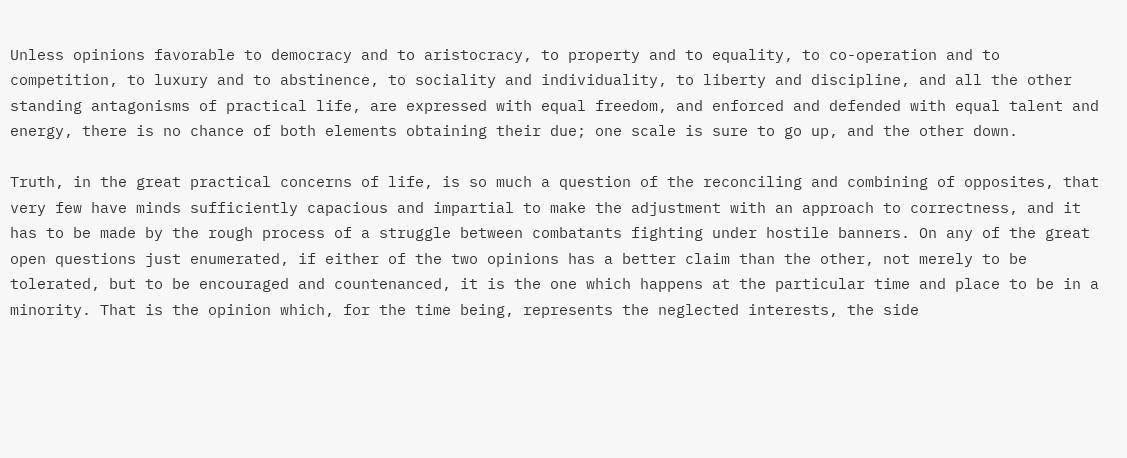Unless opinions favorable to democracy and to aristocracy, to property and to equality, to co-operation and to competition, to luxury and to abstinence, to sociality and individuality, to liberty and discipline, and all the other standing antagonisms of practical life, are expressed with equal freedom, and enforced and defended with equal talent and energy, there is no chance of both elements obtaining their due; one scale is sure to go up, and the other down.

Truth, in the great practical concerns of life, is so much a question of the reconciling and combining of opposites, that very few have minds sufficiently capacious and impartial to make the adjustment with an approach to correctness, and it has to be made by the rough process of a struggle between combatants fighting under hostile banners. On any of the great open questions just enumerated, if either of the two opinions has a better claim than the other, not merely to be tolerated, but to be encouraged and countenanced, it is the one which happens at the particular time and place to be in a minority. That is the opinion which, for the time being, represents the neglected interests, the side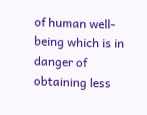of human well-being which is in danger of obtaining less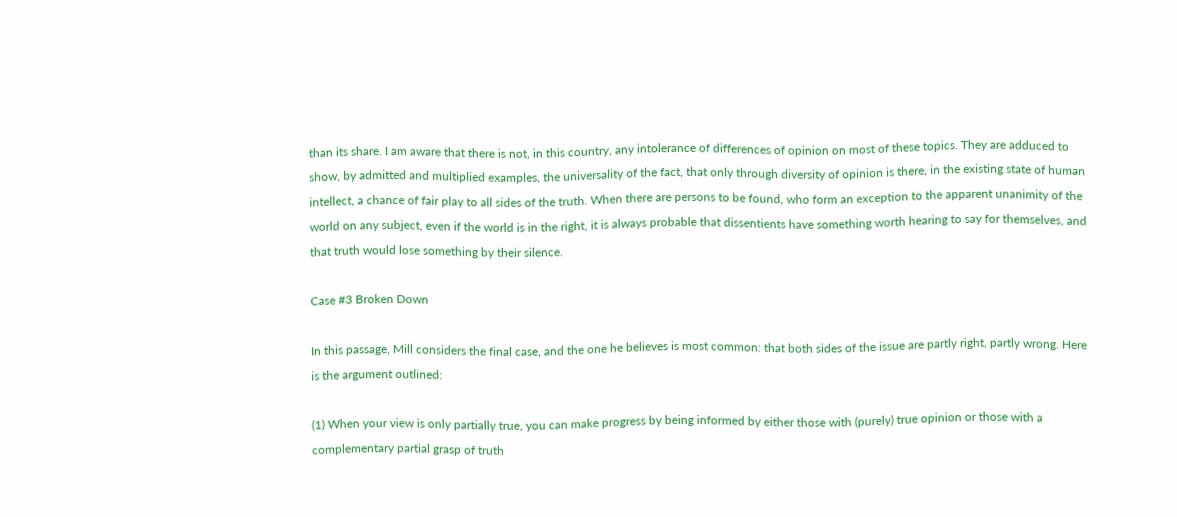than its share. I am aware that there is not, in this country, any intolerance of differences of opinion on most of these topics. They are adduced to show, by admitted and multiplied examples, the universality of the fact, that only through diversity of opinion is there, in the existing state of human intellect, a chance of fair play to all sides of the truth. When there are persons to be found, who form an exception to the apparent unanimity of the world on any subject, even if the world is in the right, it is always probable that dissentients have something worth hearing to say for themselves, and that truth would lose something by their silence.

Case #3 Broken Down

In this passage, Mill considers the final case, and the one he believes is most common: that both sides of the issue are partly right, partly wrong. Here is the argument outlined:

(1) When your view is only partially true, you can make progress by being informed by either those with (purely) true opinion or those with a complementary partial grasp of truth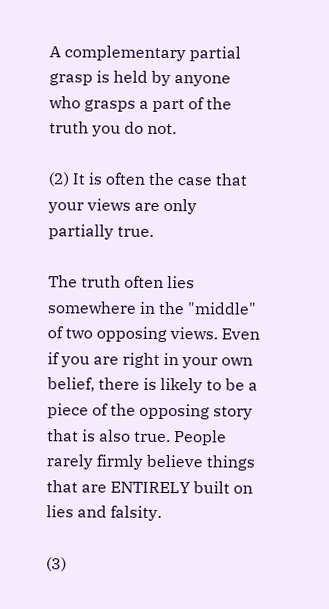A complementary partial grasp is held by anyone who grasps a part of the truth you do not.

(2) It is often the case that your views are only partially true.

The truth often lies somewhere in the "middle" of two opposing views. Even if you are right in your own belief, there is likely to be a piece of the opposing story that is also true. People rarely firmly believe things that are ENTIRELY built on lies and falsity.

(3)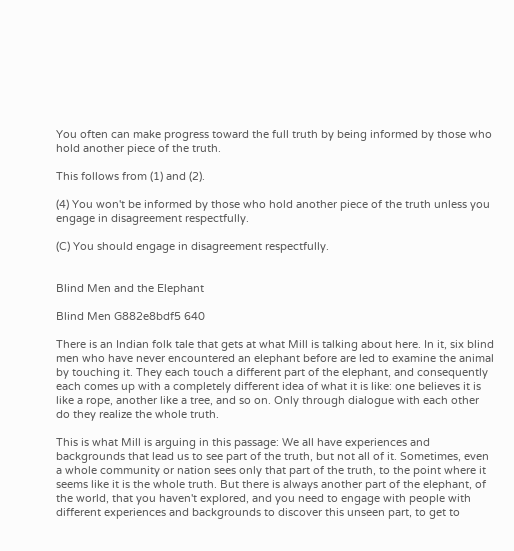You often can make progress toward the full truth by being informed by those who hold another piece of the truth.

This follows from (1) and (2).

(4) You won't be informed by those who hold another piece of the truth unless you engage in disagreement respectfully.

(C) You should engage in disagreement respectfully.


Blind Men and the Elephant

Blind Men G882e8bdf5 640

There is an Indian folk tale that gets at what Mill is talking about here. In it, six blind men who have never encountered an elephant before are led to examine the animal by touching it. They each touch a different part of the elephant, and consequently each comes up with a completely different idea of what it is like: one believes it is like a rope, another like a tree, and so on. Only through dialogue with each other do they realize the whole truth.

This is what Mill is arguing in this passage: We all have experiences and backgrounds that lead us to see part of the truth, but not all of it. Sometimes, even a whole community or nation sees only that part of the truth, to the point where it seems like it is the whole truth. But there is always another part of the elephant, of the world, that you haven't explored, and you need to engage with people with different experiences and backgrounds to discover this unseen part, to get to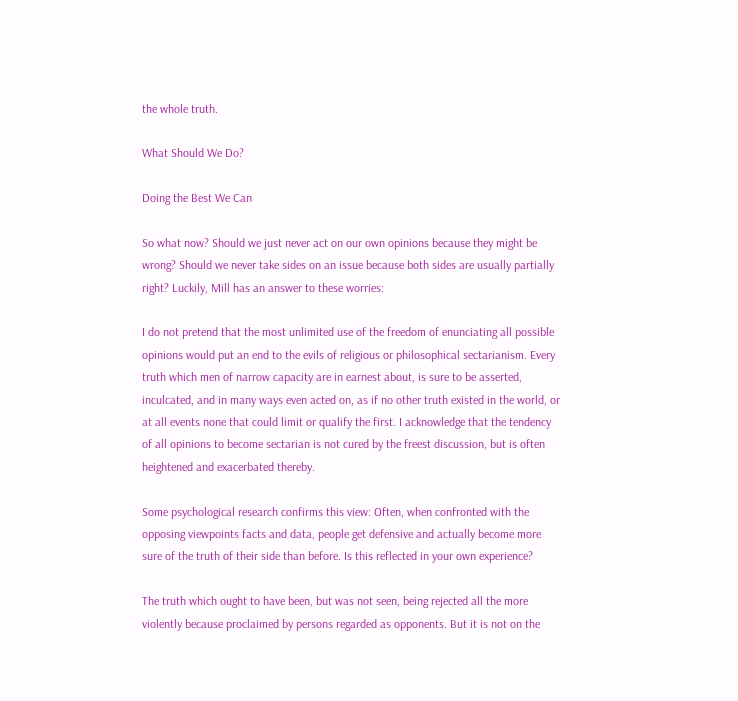the whole truth.

What Should We Do?

Doing the Best We Can

So what now? Should we just never act on our own opinions because they might be wrong? Should we never take sides on an issue because both sides are usually partially right? Luckily, Mill has an answer to these worries:

I do not pretend that the most unlimited use of the freedom of enunciating all possible opinions would put an end to the evils of religious or philosophical sectarianism. Every truth which men of narrow capacity are in earnest about, is sure to be asserted, inculcated, and in many ways even acted on, as if no other truth existed in the world, or at all events none that could limit or qualify the first. I acknowledge that the tendency of all opinions to become sectarian is not cured by the freest discussion, but is often heightened and exacerbated thereby.

Some psychological research confirms this view: Often, when confronted with the opposing viewpoints facts and data, people get defensive and actually become more sure of the truth of their side than before. Is this reflected in your own experience?

The truth which ought to have been, but was not seen, being rejected all the more violently because proclaimed by persons regarded as opponents. But it is not on the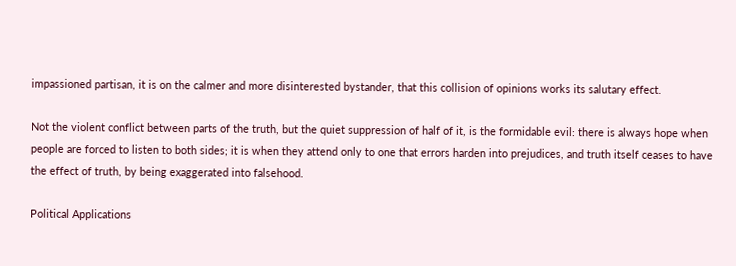impassioned partisan, it is on the calmer and more disinterested bystander, that this collision of opinions works its salutary effect.

Not the violent conflict between parts of the truth, but the quiet suppression of half of it, is the formidable evil: there is always hope when people are forced to listen to both sides; it is when they attend only to one that errors harden into prejudices, and truth itself ceases to have the effect of truth, by being exaggerated into falsehood.

Political Applications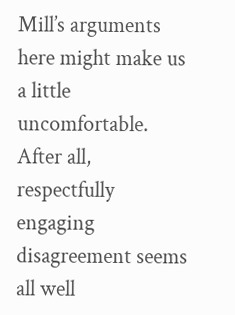Mill’s arguments here might make us a little uncomfortable. After all, respectfully engaging disagreement seems all well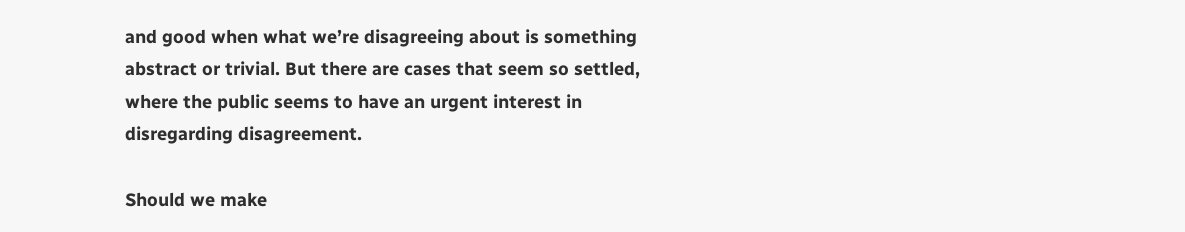and good when what we’re disagreeing about is something abstract or trivial. But there are cases that seem so settled, where the public seems to have an urgent interest in disregarding disagreement.

Should we make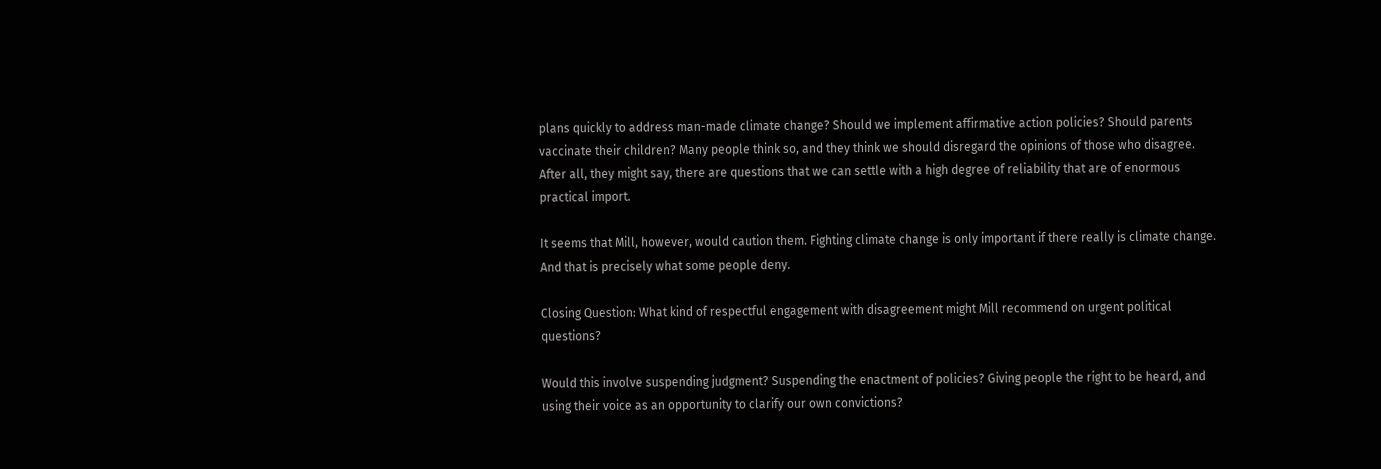plans quickly to address man-made climate change? Should we implement affirmative action policies? Should parents vaccinate their children? Many people think so, and they think we should disregard the opinions of those who disagree. After all, they might say, there are questions that we can settle with a high degree of reliability that are of enormous practical import.

It seems that Mill, however, would caution them. Fighting climate change is only important if there really is climate change. And that is precisely what some people deny.

Closing Question: What kind of respectful engagement with disagreement might Mill recommend on urgent political questions?

Would this involve suspending judgment? Suspending the enactment of policies? Giving people the right to be heard, and using their voice as an opportunity to clarify our own convictions?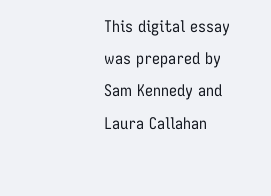This digital essay was prepared by Sam Kennedy and Laura Callahan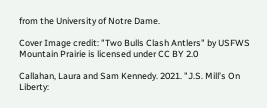from the University of Notre Dame.

Cover Image credit: "Two Bulls Clash Antlers" by USFWS Mountain Prairie is licensed under CC BY 2.0

Callahan, Laura and Sam Kennedy. 2021. "J.S. Mill’s On Liberty: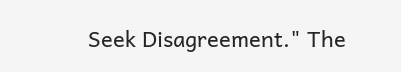Seek Disagreement." The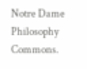Notre Dame Philosophy Commons.